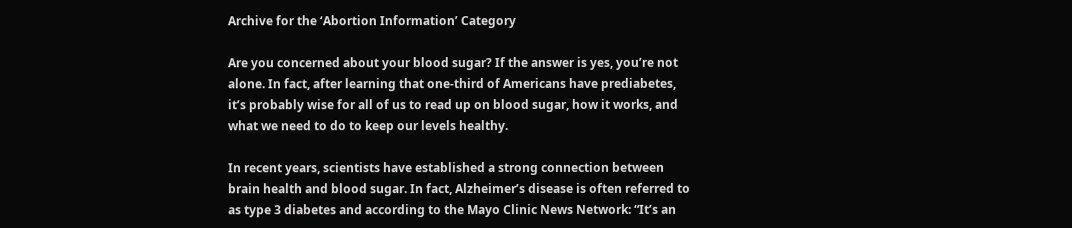Archive for the ‘Abortion Information’ Category

Are you concerned about your blood sugar? If the answer is yes, you’re not alone. In fact, after learning that one-third of Americans have prediabetes, it’s probably wise for all of us to read up on blood sugar, how it works, and what we need to do to keep our levels healthy.

In recent years, scientists have established a strong connection between brain health and blood sugar. In fact, Alzheimer’s disease is often referred to as type 3 diabetes and according to the Mayo Clinic News Network: “It’s an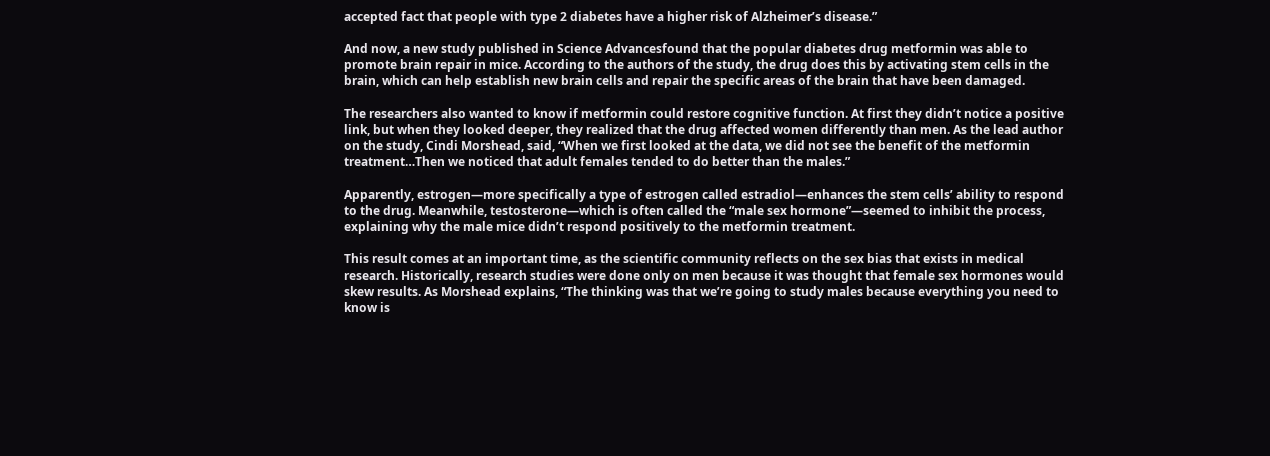accepted fact that people with type 2 diabetes have a higher risk of Alzheimer’s disease.”

And now, a new study published in Science Advancesfound that the popular diabetes drug metformin was able to promote brain repair in mice. According to the authors of the study, the drug does this by activating stem cells in the brain, which can help establish new brain cells and repair the specific areas of the brain that have been damaged.

The researchers also wanted to know if metformin could restore cognitive function. At first they didn’t notice a positive link, but when they looked deeper, they realized that the drug affected women differently than men. As the lead author on the study, Cindi Morshead, said, “When we first looked at the data, we did not see the benefit of the metformin treatment…Then we noticed that adult females tended to do better than the males.”

Apparently, estrogen—more specifically a type of estrogen called estradiol—enhances the stem cells’ ability to respond to the drug. Meanwhile, testosterone—which is often called the “male sex hormone”—seemed to inhibit the process, explaining why the male mice didn’t respond positively to the metformin treatment.

This result comes at an important time, as the scientific community reflects on the sex bias that exists in medical research. Historically, research studies were done only on men because it was thought that female sex hormones would skew results. As Morshead explains, “The thinking was that we’re going to study males because everything you need to know is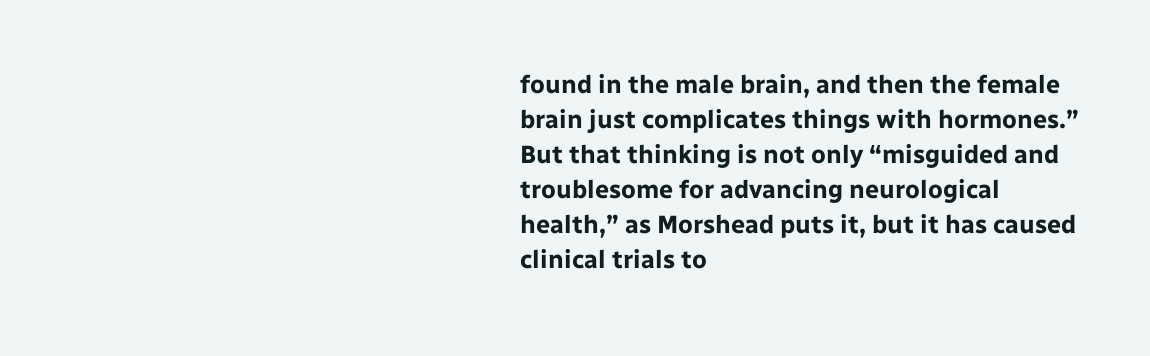found in the male brain, and then the female brain just complicates things with hormones.” But that thinking is not only “misguided and troublesome for advancing neurological health,” as Morshead puts it, but it has caused clinical trials to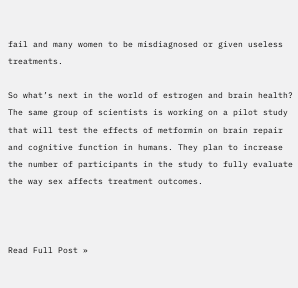fail and many women to be misdiagnosed or given useless treatments.

So what’s next in the world of estrogen and brain health? The same group of scientists is working on a pilot study that will test the effects of metformin on brain repair and cognitive function in humans. They plan to increase the number of participants in the study to fully evaluate the way sex affects treatment outcomes.



Read Full Post »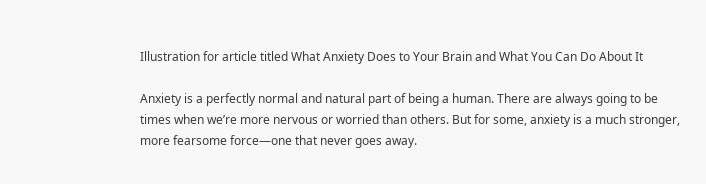Illustration for article titled What Anxiety Does to Your Brain and What You Can Do About It

Anxiety is a perfectly normal and natural part of being a human. There are always going to be times when we’re more nervous or worried than others. But for some, anxiety is a much stronger, more fearsome force—one that never goes away.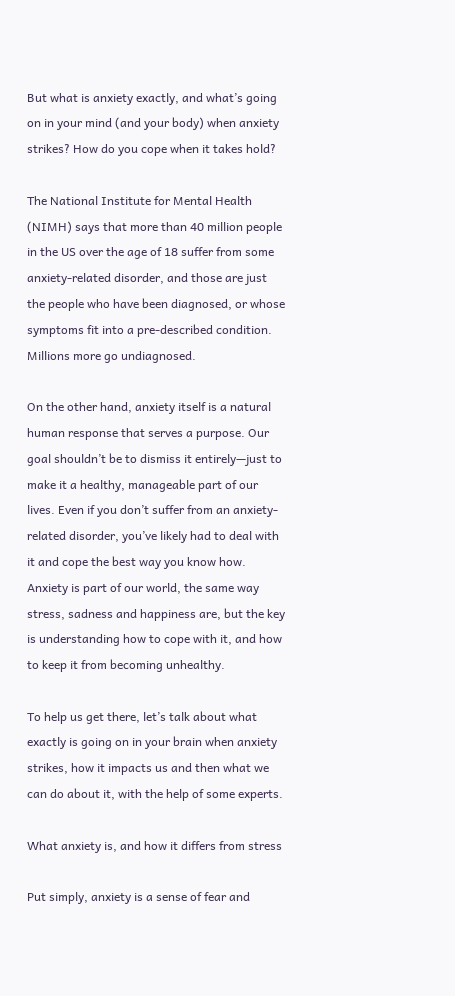But what is anxiety exactly, and what’s going on in your mind (and your body) when anxiety strikes? How do you cope when it takes hold?

The National Institute for Mental Health (NIMH) says that more than 40 million people in the US over the age of 18 suffer from some anxiety-related disorder, and those are just the people who have been diagnosed, or whose symptoms fit into a pre-described condition. Millions more go undiagnosed.

On the other hand, anxiety itself is a natural human response that serves a purpose. Our goal shouldn’t be to dismiss it entirely—just to make it a healthy, manageable part of our lives. Even if you don’t suffer from an anxiety-related disorder, you’ve likely had to deal with it and cope the best way you know how. Anxiety is part of our world, the same way stress, sadness and happiness are, but the key is understanding how to cope with it, and how to keep it from becoming unhealthy.

To help us get there, let’s talk about what exactly is going on in your brain when anxiety strikes, how it impacts us and then what we can do about it, with the help of some experts.

What anxiety is, and how it differs from stress

Put simply, anxiety is a sense of fear and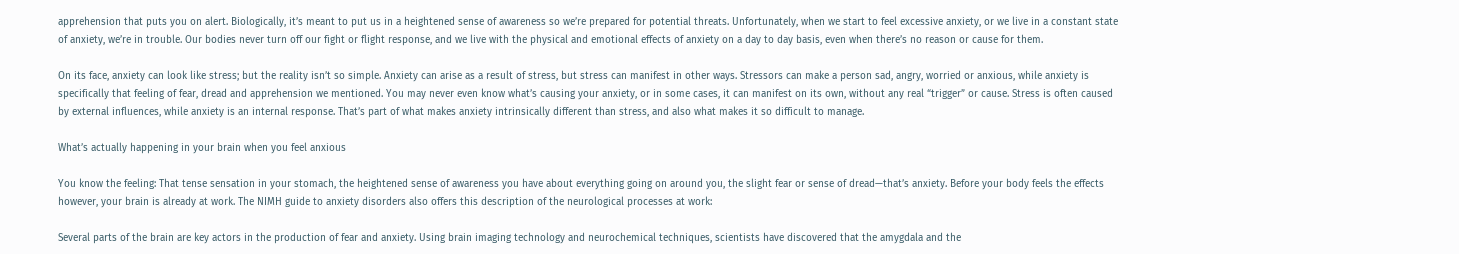apprehension that puts you on alert. Biologically, it’s meant to put us in a heightened sense of awareness so we’re prepared for potential threats. Unfortunately, when we start to feel excessive anxiety, or we live in a constant state of anxiety, we’re in trouble. Our bodies never turn off our fight or flight response, and we live with the physical and emotional effects of anxiety on a day to day basis, even when there’s no reason or cause for them.

On its face, anxiety can look like stress; but the reality isn’t so simple. Anxiety can arise as a result of stress, but stress can manifest in other ways. Stressors can make a person sad, angry, worried or anxious, while anxiety is specifically that feeling of fear, dread and apprehension we mentioned. You may never even know what’s causing your anxiety, or in some cases, it can manifest on its own, without any real “trigger” or cause. Stress is often caused by external influences, while anxiety is an internal response. That’s part of what makes anxiety intrinsically different than stress, and also what makes it so difficult to manage.

What’s actually happening in your brain when you feel anxious

You know the feeling: That tense sensation in your stomach, the heightened sense of awareness you have about everything going on around you, the slight fear or sense of dread—that’s anxiety. Before your body feels the effects however, your brain is already at work. The NIMH guide to anxiety disorders also offers this description of the neurological processes at work:

Several parts of the brain are key actors in the production of fear and anxiety. Using brain imaging technology and neurochemical techniques, scientists have discovered that the amygdala and the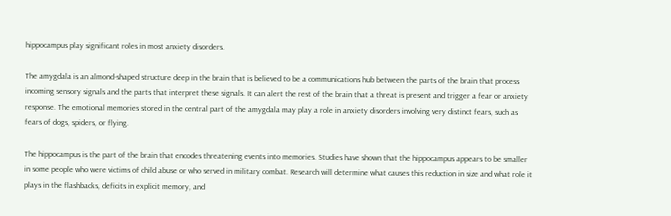hippocampus play significant roles in most anxiety disorders.

The amygdala is an almond-shaped structure deep in the brain that is believed to be a communications hub between the parts of the brain that process incoming sensory signals and the parts that interpret these signals. It can alert the rest of the brain that a threat is present and trigger a fear or anxiety response. The emotional memories stored in the central part of the amygdala may play a role in anxiety disorders involving very distinct fears, such as fears of dogs, spiders, or flying.

The hippocampus is the part of the brain that encodes threatening events into memories. Studies have shown that the hippocampus appears to be smaller in some people who were victims of child abuse or who served in military combat. Research will determine what causes this reduction in size and what role it plays in the flashbacks, deficits in explicit memory, and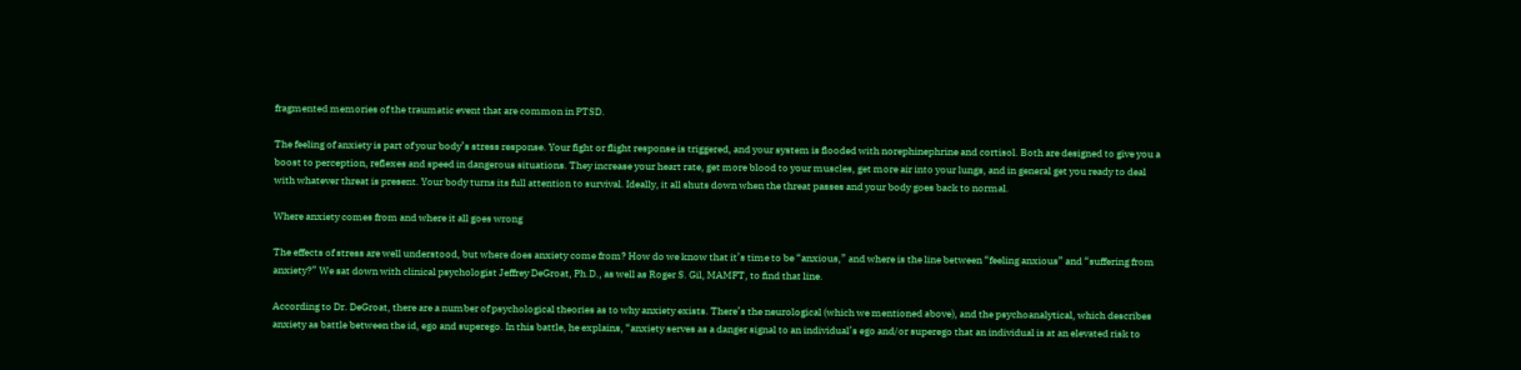fragmented memories of the traumatic event that are common in PTSD.

The feeling of anxiety is part of your body’s stress response. Your fight or flight response is triggered, and your system is flooded with norephinephrine and cortisol. Both are designed to give you a boost to perception, reflexes and speed in dangerous situations. They increase your heart rate, get more blood to your muscles, get more air into your lungs, and in general get you ready to deal with whatever threat is present. Your body turns its full attention to survival. Ideally, it all shuts down when the threat passes and your body goes back to normal.

Where anxiety comes from and where it all goes wrong

The effects of stress are well understood, but where does anxiety come from? How do we know that it’s time to be “anxious,” and where is the line between “feeling anxious” and “suffering from anxiety?” We sat down with clinical psychologist Jeffrey DeGroat, Ph.D., as well as Roger S. Gil, MAMFT, to find that line.

According to Dr. DeGroat, there are a number of psychological theories as to why anxiety exists. There’s the neurological (which we mentioned above), and the psychoanalytical, which describes anxiety as battle between the id, ego and superego. In this battle, he explains, “anxiety serves as a danger signal to an individual’s ego and/or superego that an individual is at an elevated risk to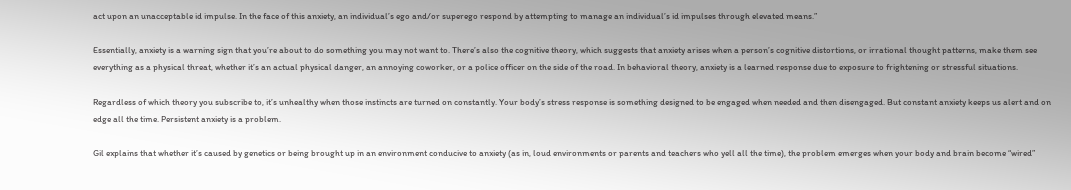act upon an unacceptable id impulse. In the face of this anxiety, an individual’s ego and/or superego respond by attempting to manage an individual’s id impulses through elevated means.”

Essentially, anxiety is a warning sign that you’re about to do something you may not want to. There’s also the cognitive theory, which suggests that anxiety arises when a person’s cognitive distortions, or irrational thought patterns, make them see everything as a physical threat, whether it’s an actual physical danger, an annoying coworker, or a police officer on the side of the road. In behavioral theory, anxiety is a learned response due to exposure to frightening or stressful situations.

Regardless of which theory you subscribe to, it’s unhealthy when those instincts are turned on constantly. Your body’s stress response is something designed to be engaged when needed and then disengaged. But constant anxiety keeps us alert and on edge all the time. Persistent anxiety is a problem.

Gil explains that whether it’s caused by genetics or being brought up in an environment conducive to anxiety (as in, loud environments or parents and teachers who yell all the time), the problem emerges when your body and brain become “wired”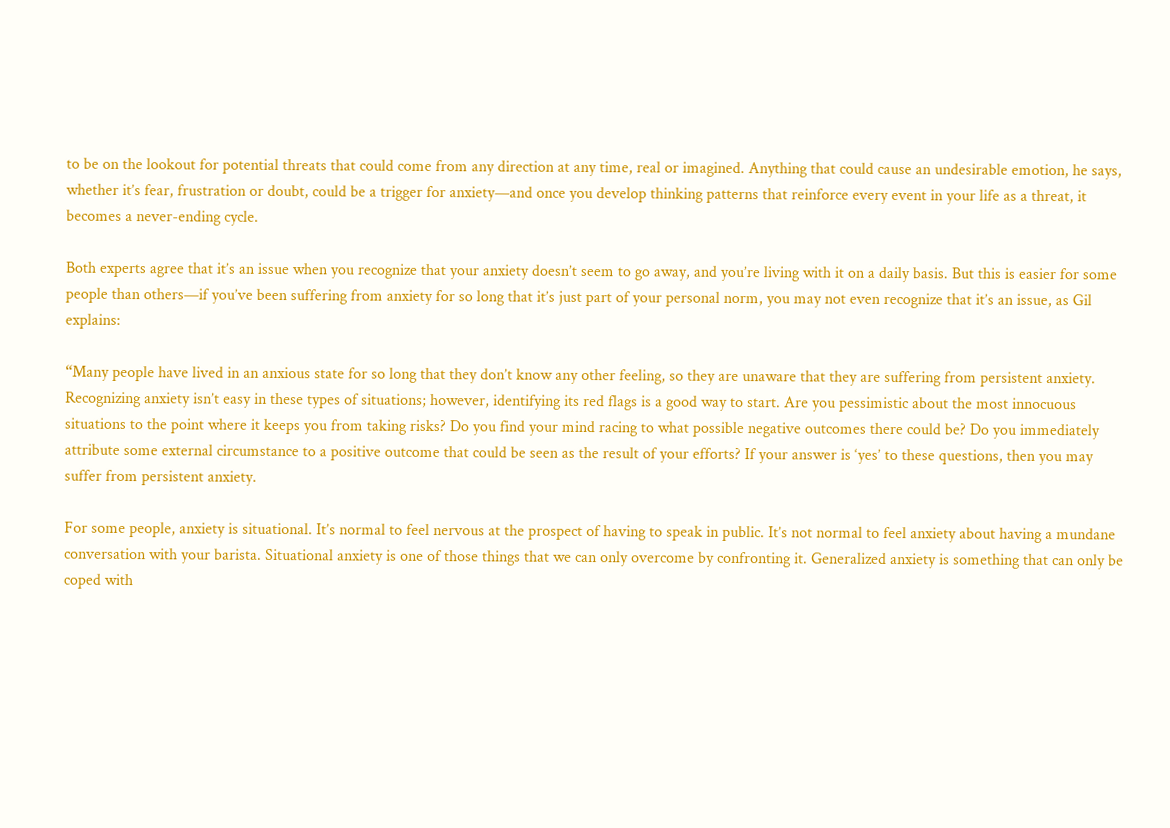to be on the lookout for potential threats that could come from any direction at any time, real or imagined. Anything that could cause an undesirable emotion, he says, whether it’s fear, frustration or doubt, could be a trigger for anxiety—and once you develop thinking patterns that reinforce every event in your life as a threat, it becomes a never-ending cycle.

Both experts agree that it’s an issue when you recognize that your anxiety doesn’t seem to go away, and you’re living with it on a daily basis. But this is easier for some people than others—if you’ve been suffering from anxiety for so long that it’s just part of your personal norm, you may not even recognize that it’s an issue, as Gil explains:

“Many people have lived in an anxious state for so long that they don’t know any other feeling, so they are unaware that they are suffering from persistent anxiety. Recognizing anxiety isn’t easy in these types of situations; however, identifying its red flags is a good way to start. Are you pessimistic about the most innocuous situations to the point where it keeps you from taking risks? Do you find your mind racing to what possible negative outcomes there could be? Do you immediately attribute some external circumstance to a positive outcome that could be seen as the result of your efforts? If your answer is ‘yes’ to these questions, then you may suffer from persistent anxiety.

For some people, anxiety is situational. It’s normal to feel nervous at the prospect of having to speak in public. It’s not normal to feel anxiety about having a mundane conversation with your barista. Situational anxiety is one of those things that we can only overcome by confronting it. Generalized anxiety is something that can only be coped with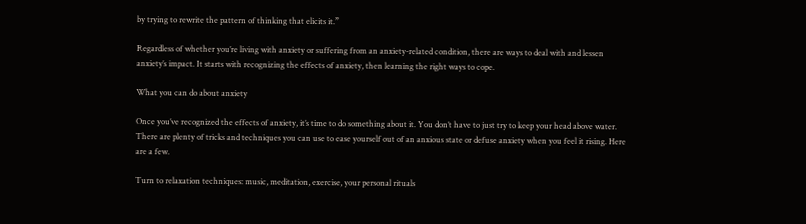by trying to rewrite the pattern of thinking that elicits it.”

Regardless of whether you’re living with anxiety or suffering from an anxiety-related condition, there are ways to deal with and lessen anxiety’s impact. It starts with recognizing the effects of anxiety, then learning the right ways to cope.

What you can do about anxiety

Once you’ve recognized the effects of anxiety, it’s time to do something about it. You don’t have to just try to keep your head above water. There are plenty of tricks and techniques you can use to ease yourself out of an anxious state or defuse anxiety when you feel it rising. Here are a few.

Turn to relaxation techniques: music, meditation, exercise, your personal rituals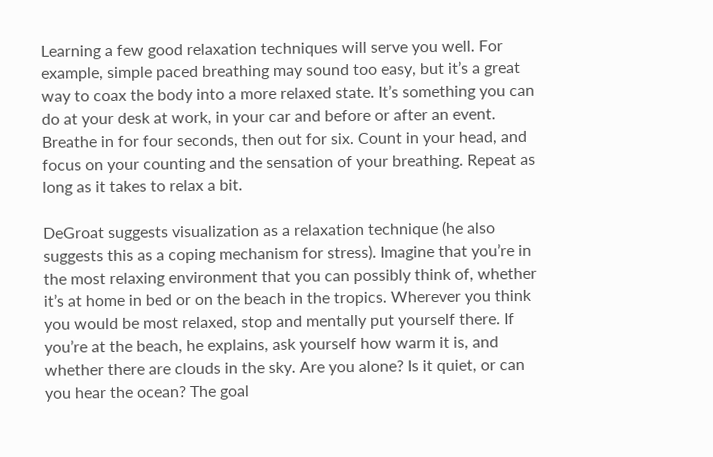Learning a few good relaxation techniques will serve you well. For example, simple paced breathing may sound too easy, but it’s a great way to coax the body into a more relaxed state. It’s something you can do at your desk at work, in your car and before or after an event. Breathe in for four seconds, then out for six. Count in your head, and focus on your counting and the sensation of your breathing. Repeat as long as it takes to relax a bit.

DeGroat suggests visualization as a relaxation technique (he also suggests this as a coping mechanism for stress). Imagine that you’re in the most relaxing environment that you can possibly think of, whether it’s at home in bed or on the beach in the tropics. Wherever you think you would be most relaxed, stop and mentally put yourself there. If you’re at the beach, he explains, ask yourself how warm it is, and whether there are clouds in the sky. Are you alone? Is it quiet, or can you hear the ocean? The goal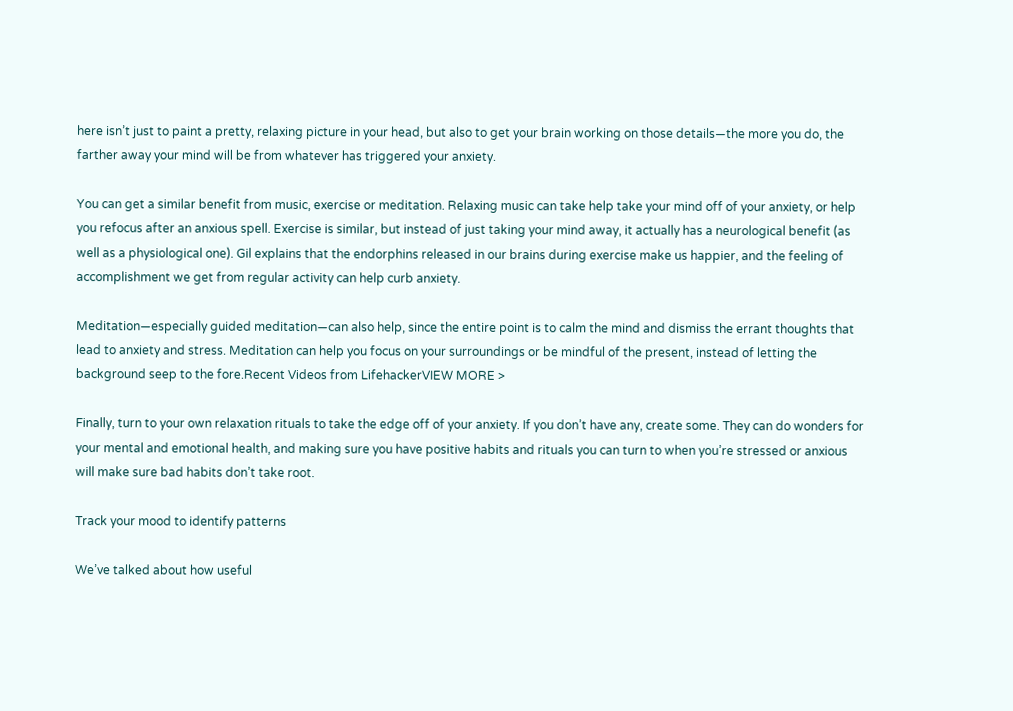here isn’t just to paint a pretty, relaxing picture in your head, but also to get your brain working on those details—the more you do, the farther away your mind will be from whatever has triggered your anxiety.

You can get a similar benefit from music, exercise or meditation. Relaxing music can take help take your mind off of your anxiety, or help you refocus after an anxious spell. Exercise is similar, but instead of just taking your mind away, it actually has a neurological benefit (as well as a physiological one). Gil explains that the endorphins released in our brains during exercise make us happier, and the feeling of accomplishment we get from regular activity can help curb anxiety.

Meditation—especially guided meditation—can also help, since the entire point is to calm the mind and dismiss the errant thoughts that lead to anxiety and stress. Meditation can help you focus on your surroundings or be mindful of the present, instead of letting the background seep to the fore.Recent Videos from LifehackerVIEW MORE >

Finally, turn to your own relaxation rituals to take the edge off of your anxiety. If you don’t have any, create some. They can do wonders for your mental and emotional health, and making sure you have positive habits and rituals you can turn to when you’re stressed or anxious will make sure bad habits don’t take root.

Track your mood to identify patterns

We’ve talked about how useful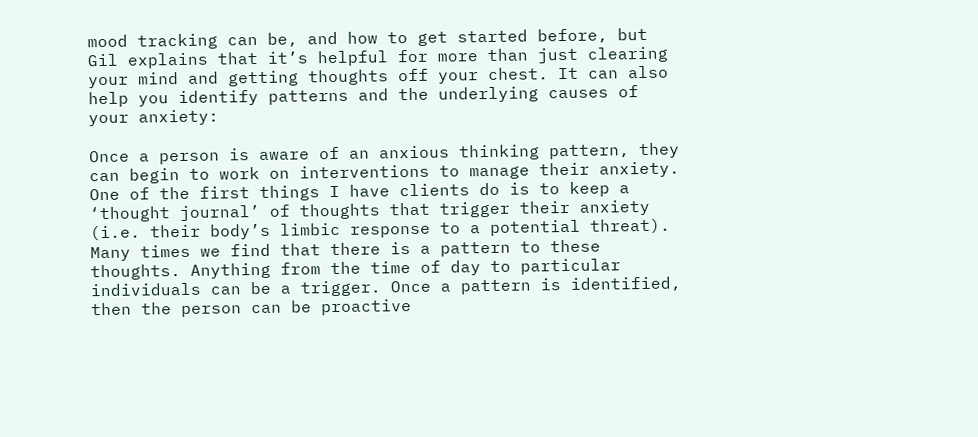mood tracking can be, and how to get started before, but Gil explains that it’s helpful for more than just clearing your mind and getting thoughts off your chest. It can also help you identify patterns and the underlying causes of your anxiety:

Once a person is aware of an anxious thinking pattern, they can begin to work on interventions to manage their anxiety. One of the first things I have clients do is to keep a ‘thought journal’ of thoughts that trigger their anxiety (i.e. their body’s limbic response to a potential threat). Many times we find that there is a pattern to these thoughts. Anything from the time of day to particular individuals can be a trigger. Once a pattern is identified, then the person can be proactive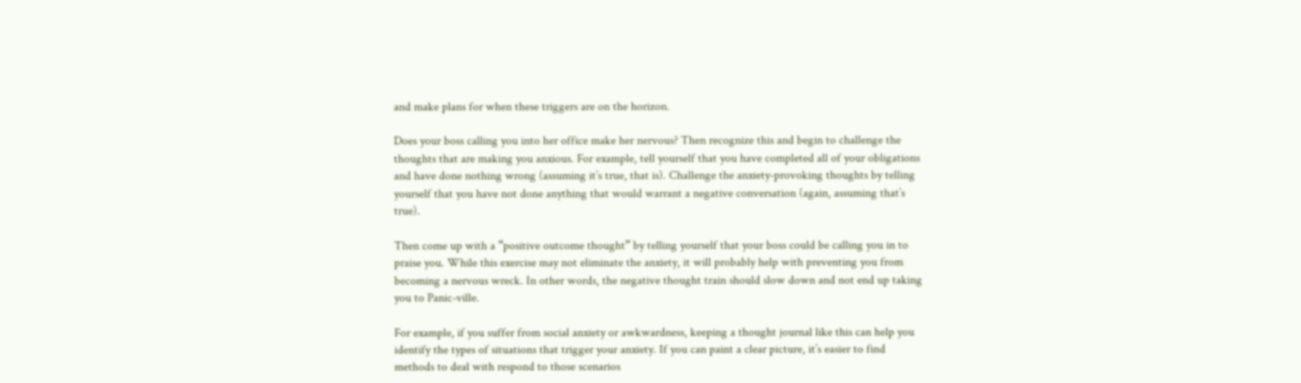and make plans for when these triggers are on the horizon.

Does your boss calling you into her office make her nervous? Then recognize this and begin to challenge the thoughts that are making you anxious. For example, tell yourself that you have completed all of your obligations and have done nothing wrong (assuming it’s true, that is). Challenge the anxiety-provoking thoughts by telling yourself that you have not done anything that would warrant a negative conversation (again, assuming that’s true).

Then come up with a “positive outcome thought” by telling yourself that your boss could be calling you in to praise you. While this exercise may not eliminate the anxiety, it will probably help with preventing you from becoming a nervous wreck. In other words, the negative thought train should slow down and not end up taking you to Panic-ville.

For example, if you suffer from social anxiety or awkwardness, keeping a thought journal like this can help you identify the types of situations that trigger your anxiety. If you can paint a clear picture, it’s easier to find methods to deal with respond to those scenarios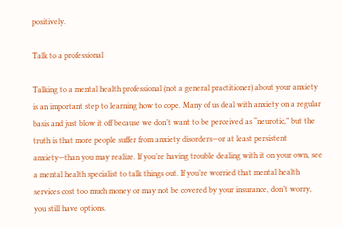positively.

Talk to a professional

Talking to a mental health professional (not a general practitioner) about your anxiety is an important step to learning how to cope. Many of us deal with anxiety on a regular basis and just blow it off because we don’t want to be perceived as “neurotic,” but the truth is that more people suffer from anxiety disorders—or at least persistent anxiety—than you may realize. If you’re having trouble dealing with it on your own, see a mental health specialist to talk things out. If you’re worried that mental health services cost too much money or may not be covered by your insurance, don’t worry, you still have options.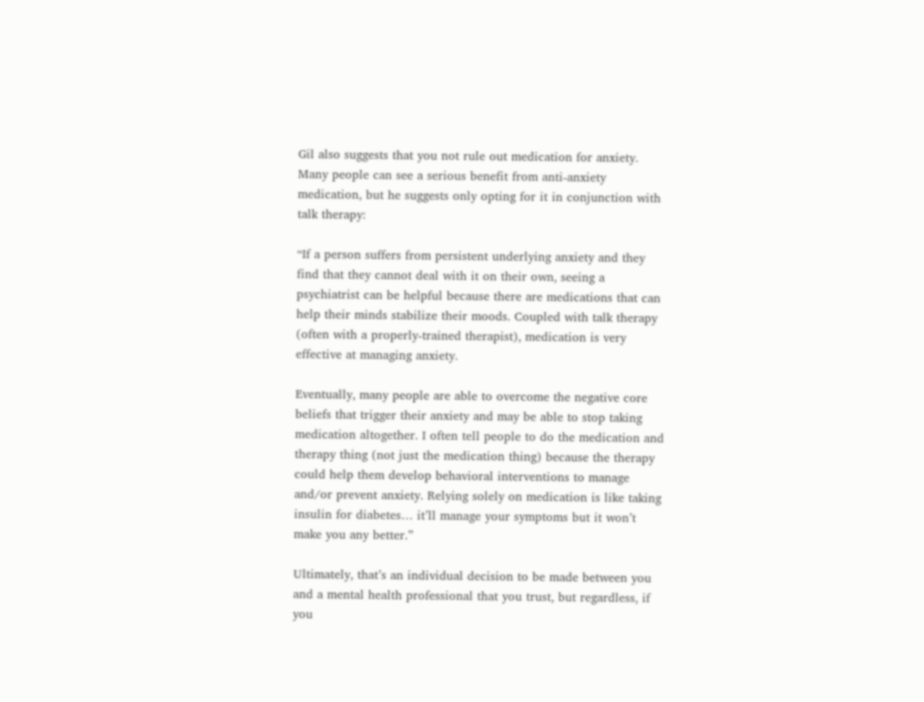Gil also suggests that you not rule out medication for anxiety. Many people can see a serious benefit from anti-anxiety medication, but he suggests only opting for it in conjunction with talk therapy:

“If a person suffers from persistent underlying anxiety and they find that they cannot deal with it on their own, seeing a psychiatrist can be helpful because there are medications that can help their minds stabilize their moods. Coupled with talk therapy (often with a properly-trained therapist), medication is very effective at managing anxiety.

Eventually, many people are able to overcome the negative core beliefs that trigger their anxiety and may be able to stop taking medication altogether. I often tell people to do the medication and therapy thing (not just the medication thing) because the therapy could help them develop behavioral interventions to manage and/or prevent anxiety. Relying solely on medication is like taking insulin for diabetes… it’ll manage your symptoms but it won’t make you any better.”

Ultimately, that’s an individual decision to be made between you and a mental health professional that you trust, but regardless, if you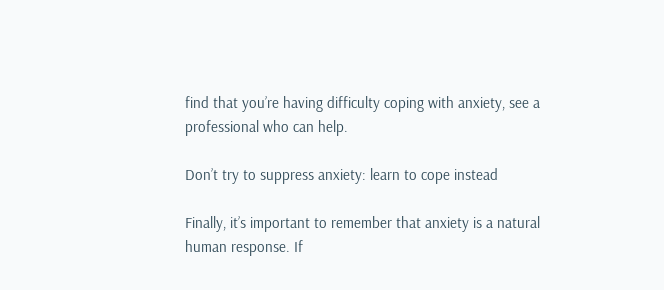find that you’re having difficulty coping with anxiety, see a professional who can help.

Don’t try to suppress anxiety: learn to cope instead

Finally, it’s important to remember that anxiety is a natural human response. If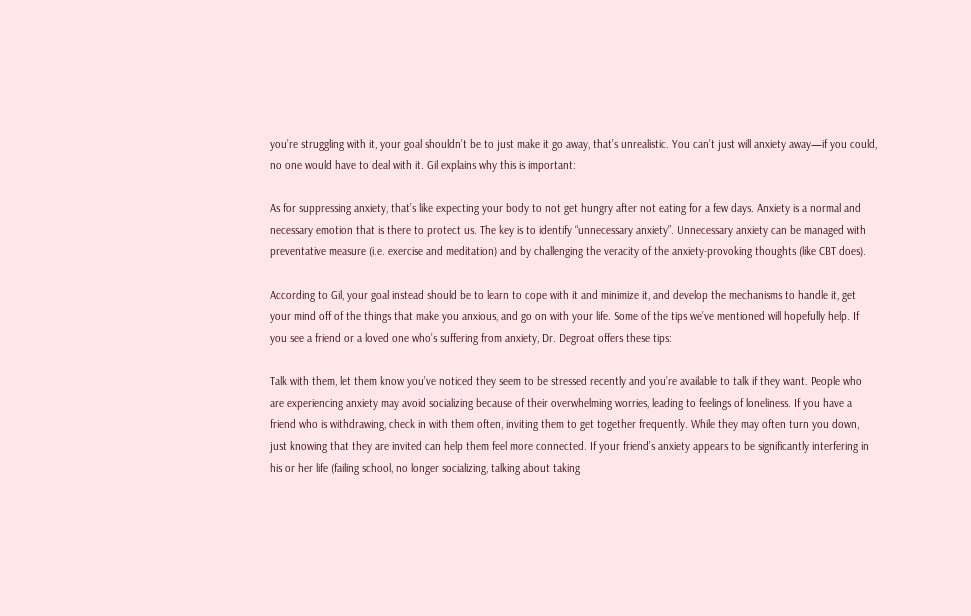you’re struggling with it, your goal shouldn’t be to just make it go away, that’s unrealistic. You can’t just will anxiety away—if you could, no one would have to deal with it. Gil explains why this is important:

As for suppressing anxiety, that’s like expecting your body to not get hungry after not eating for a few days. Anxiety is a normal and necessary emotion that is there to protect us. The key is to identify “unnecessary anxiety”. Unnecessary anxiety can be managed with preventative measure (i.e. exercise and meditation) and by challenging the veracity of the anxiety-provoking thoughts (like CBT does).

According to Gil, your goal instead should be to learn to cope with it and minimize it, and develop the mechanisms to handle it, get your mind off of the things that make you anxious, and go on with your life. Some of the tips we’ve mentioned will hopefully help. If you see a friend or a loved one who’s suffering from anxiety, Dr. Degroat offers these tips:

Talk with them, let them know you’ve noticed they seem to be stressed recently and you’re available to talk if they want. People who are experiencing anxiety may avoid socializing because of their overwhelming worries, leading to feelings of loneliness. If you have a friend who is withdrawing, check in with them often, inviting them to get together frequently. While they may often turn you down, just knowing that they are invited can help them feel more connected. If your friend’s anxiety appears to be significantly interfering in his or her life (failing school, no longer socializing, talking about taking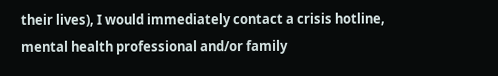their lives), I would immediately contact a crisis hotline, mental health professional and/or family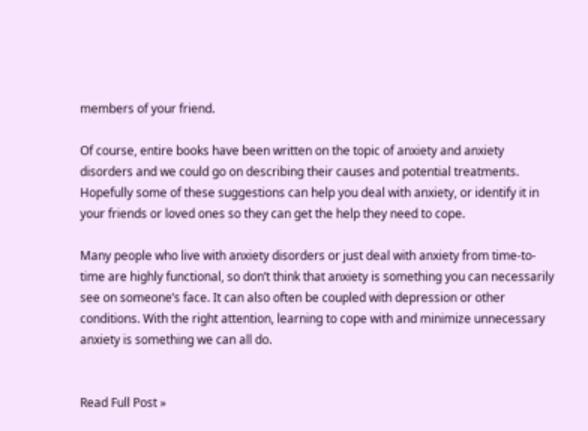members of your friend.

Of course, entire books have been written on the topic of anxiety and anxiety disorders and we could go on describing their causes and potential treatments. Hopefully some of these suggestions can help you deal with anxiety, or identify it in your friends or loved ones so they can get the help they need to cope.

Many people who live with anxiety disorders or just deal with anxiety from time-to-time are highly functional, so don’t think that anxiety is something you can necessarily see on someone’s face. It can also often be coupled with depression or other conditions. With the right attention, learning to cope with and minimize unnecessary anxiety is something we can all do.


Read Full Post »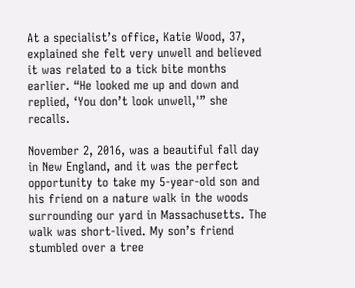At a specialist’s office, Katie Wood, 37, explained she felt very unwell and believed it was related to a tick bite months earlier. “He looked me up and down and replied, ‘You don’t look unwell,'” she recalls.

November 2, 2016, was a beautiful fall day in New England, and it was the perfect opportunity to take my 5-year-old son and his friend on a nature walk in the woods surrounding our yard in Massachusetts. The walk was short-lived. My son’s friend stumbled over a tree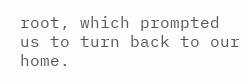root, which prompted us to turn back to our home.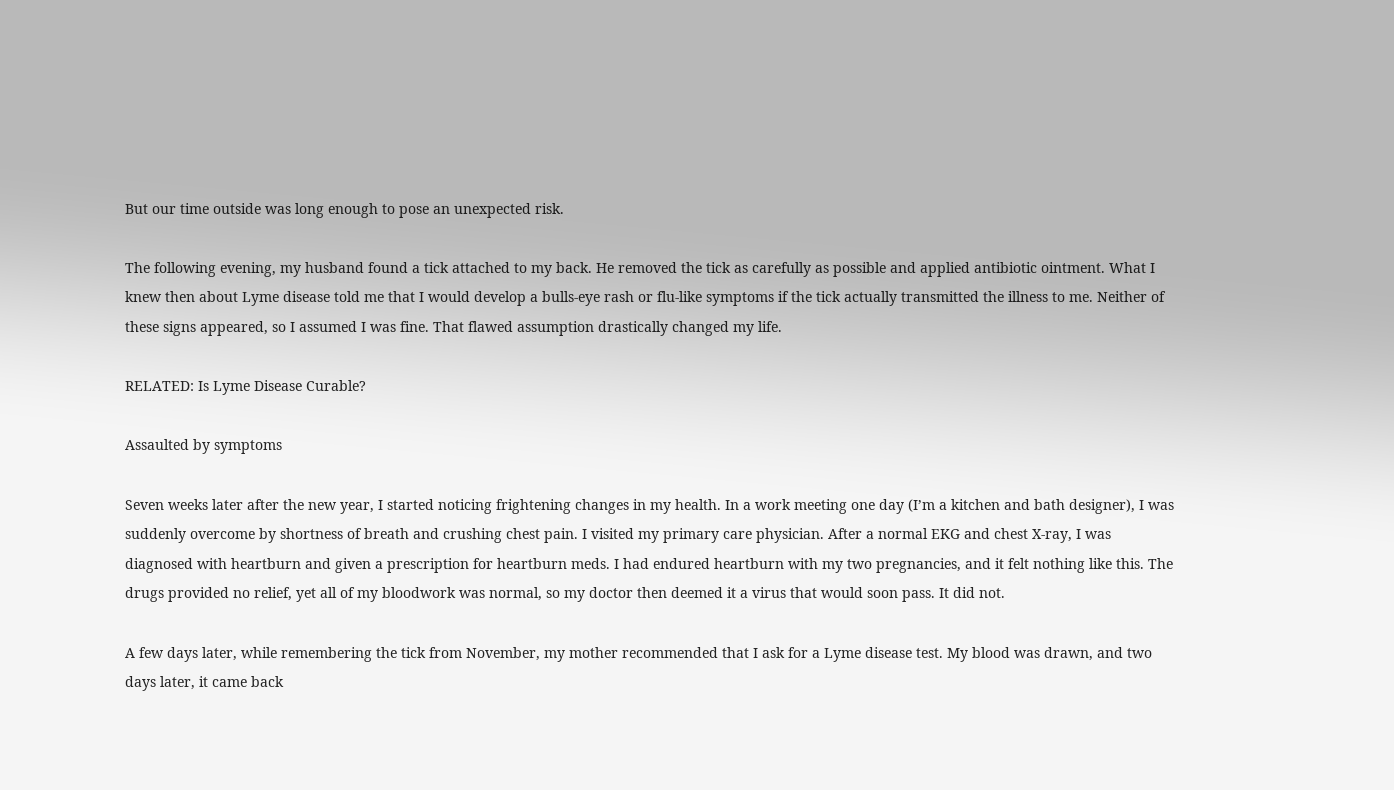But our time outside was long enough to pose an unexpected risk.

The following evening, my husband found a tick attached to my back. He removed the tick as carefully as possible and applied antibiotic ointment. What I knew then about Lyme disease told me that I would develop a bulls-eye rash or flu-like symptoms if the tick actually transmitted the illness to me. Neither of these signs appeared, so I assumed I was fine. That flawed assumption drastically changed my life.

RELATED: Is Lyme Disease Curable?

Assaulted by symptoms

Seven weeks later after the new year, I started noticing frightening changes in my health. In a work meeting one day (I’m a kitchen and bath designer), I was suddenly overcome by shortness of breath and crushing chest pain. I visited my primary care physician. After a normal EKG and chest X-ray, I was diagnosed with heartburn and given a prescription for heartburn meds. I had endured heartburn with my two pregnancies, and it felt nothing like this. The drugs provided no relief, yet all of my bloodwork was normal, so my doctor then deemed it a virus that would soon pass. It did not.

A few days later, while remembering the tick from November, my mother recommended that I ask for a Lyme disease test. My blood was drawn, and two days later, it came back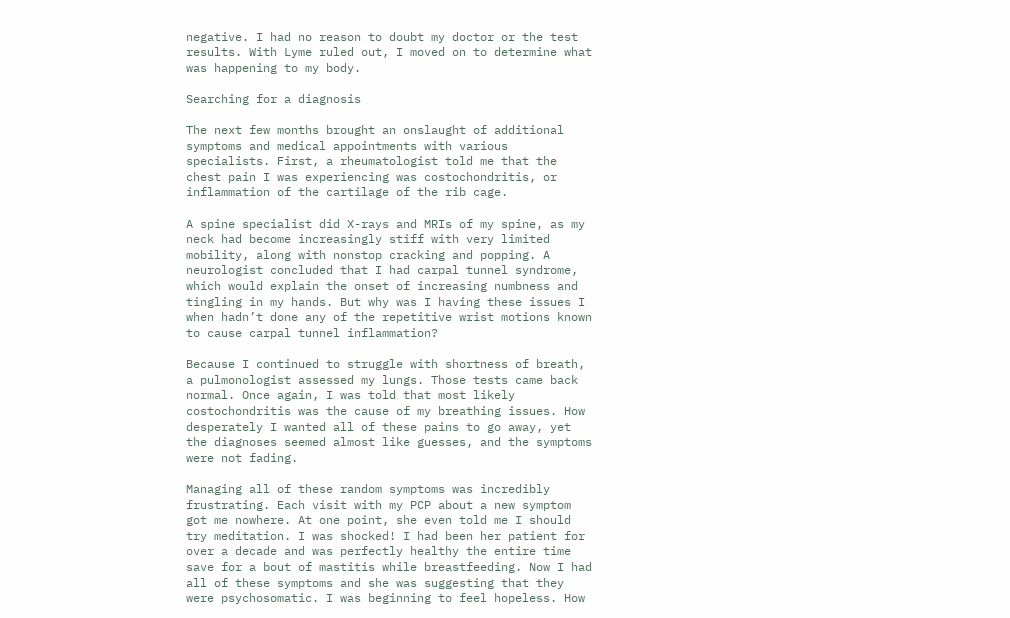negative. I had no reason to doubt my doctor or the test results. With Lyme ruled out, I moved on to determine what was happening to my body.

Searching for a diagnosis

The next few months brought an onslaught of additional symptoms and medical appointments with various specialists. First, a rheumatologist told me that the chest pain I was experiencing was costochondritis, or inflammation of the cartilage of the rib cage.

A spine specialist did X-rays and MRIs of my spine, as my neck had become increasingly stiff with very limited mobility, along with nonstop cracking and popping. A neurologist concluded that I had carpal tunnel syndrome, which would explain the onset of increasing numbness and tingling in my hands. But why was I having these issues I when hadn’t done any of the repetitive wrist motions known to cause carpal tunnel inflammation?

Because I continued to struggle with shortness of breath, a pulmonologist assessed my lungs. Those tests came back normal. Once again, I was told that most likely costochondritis was the cause of my breathing issues. How desperately I wanted all of these pains to go away, yet the diagnoses seemed almost like guesses, and the symptoms were not fading.

Managing all of these random symptoms was incredibly frustrating. Each visit with my PCP about a new symptom got me nowhere. At one point, she even told me I should try meditation. I was shocked! I had been her patient for over a decade and was perfectly healthy the entire time save for a bout of mastitis while breastfeeding. Now I had all of these symptoms and she was suggesting that they were psychosomatic. I was beginning to feel hopeless. How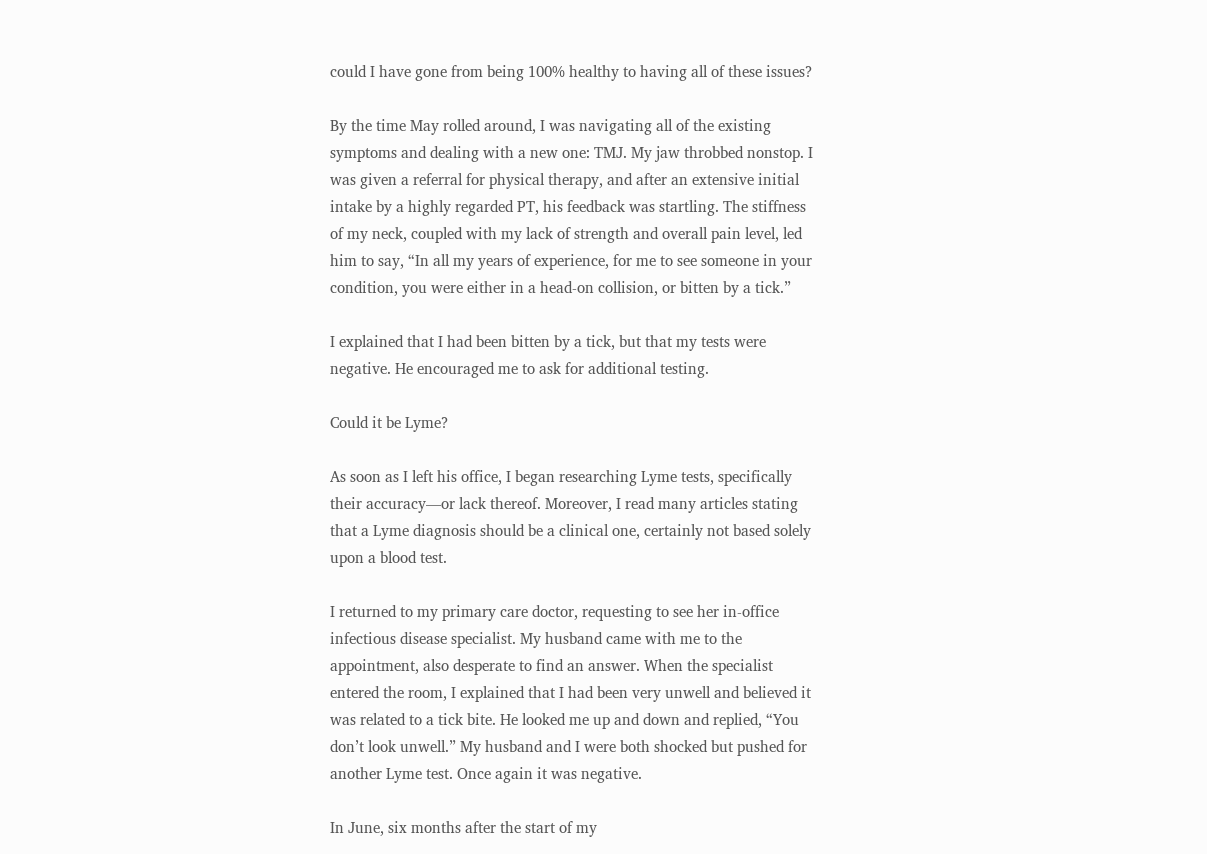could I have gone from being 100% healthy to having all of these issues?

By the time May rolled around, I was navigating all of the existing symptoms and dealing with a new one: TMJ. My jaw throbbed nonstop. I was given a referral for physical therapy, and after an extensive initial intake by a highly regarded PT, his feedback was startling. The stiffness of my neck, coupled with my lack of strength and overall pain level, led him to say, “In all my years of experience, for me to see someone in your condition, you were either in a head-on collision, or bitten by a tick.”

I explained that I had been bitten by a tick, but that my tests were negative. He encouraged me to ask for additional testing.

Could it be Lyme?

As soon as I left his office, I began researching Lyme tests, specifically their accuracy—or lack thereof. Moreover, I read many articles stating that a Lyme diagnosis should be a clinical one, certainly not based solely upon a blood test.

I returned to my primary care doctor, requesting to see her in-office infectious disease specialist. My husband came with me to the appointment, also desperate to find an answer. When the specialist entered the room, I explained that I had been very unwell and believed it was related to a tick bite. He looked me up and down and replied, “You don’t look unwell.” My husband and I were both shocked but pushed for another Lyme test. Once again it was negative.

In June, six months after the start of my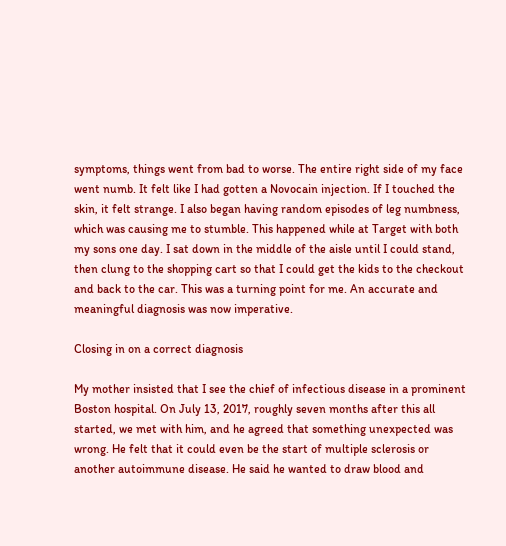symptoms, things went from bad to worse. The entire right side of my face went numb. It felt like I had gotten a Novocain injection. If I touched the skin, it felt strange. I also began having random episodes of leg numbness, which was causing me to stumble. This happened while at Target with both my sons one day. I sat down in the middle of the aisle until I could stand, then clung to the shopping cart so that I could get the kids to the checkout and back to the car. This was a turning point for me. An accurate and meaningful diagnosis was now imperative.

Closing in on a correct diagnosis

My mother insisted that I see the chief of infectious disease in a prominent Boston hospital. On July 13, 2017, roughly seven months after this all started, we met with him, and he agreed that something unexpected was wrong. He felt that it could even be the start of multiple sclerosis or another autoimmune disease. He said he wanted to draw blood and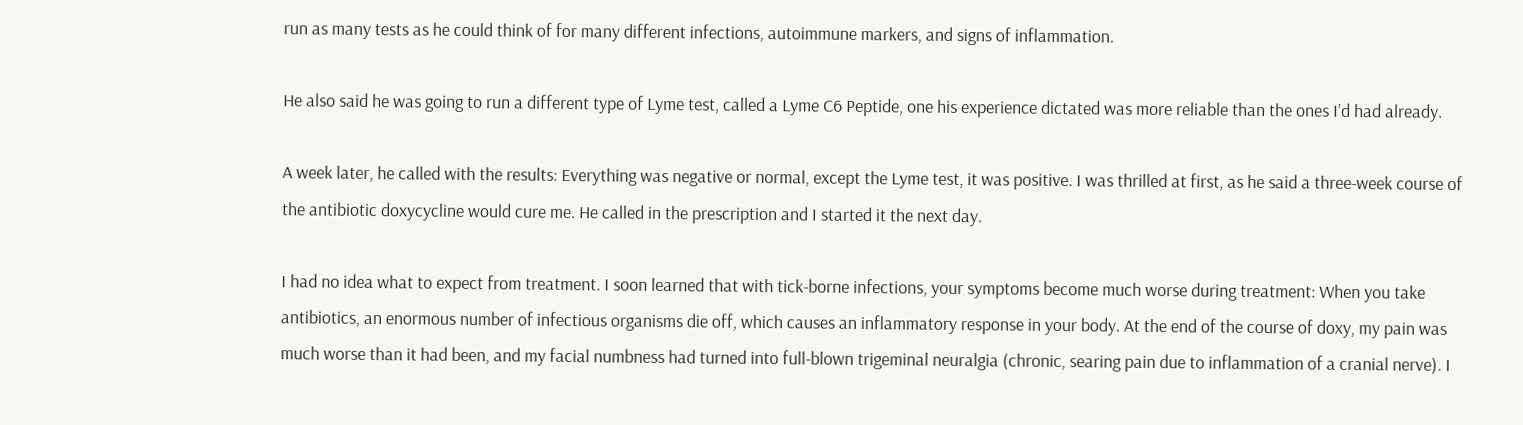run as many tests as he could think of for many different infections, autoimmune markers, and signs of inflammation.

He also said he was going to run a different type of Lyme test, called a Lyme C6 Peptide, one his experience dictated was more reliable than the ones I’d had already.

A week later, he called with the results: Everything was negative or normal, except the Lyme test, it was positive. I was thrilled at first, as he said a three-week course of the antibiotic doxycycline would cure me. He called in the prescription and I started it the next day.

I had no idea what to expect from treatment. I soon learned that with tick-borne infections, your symptoms become much worse during treatment: When you take antibiotics, an enormous number of infectious organisms die off, which causes an inflammatory response in your body. At the end of the course of doxy, my pain was much worse than it had been, and my facial numbness had turned into full-blown trigeminal neuralgia (chronic, searing pain due to inflammation of a cranial nerve). I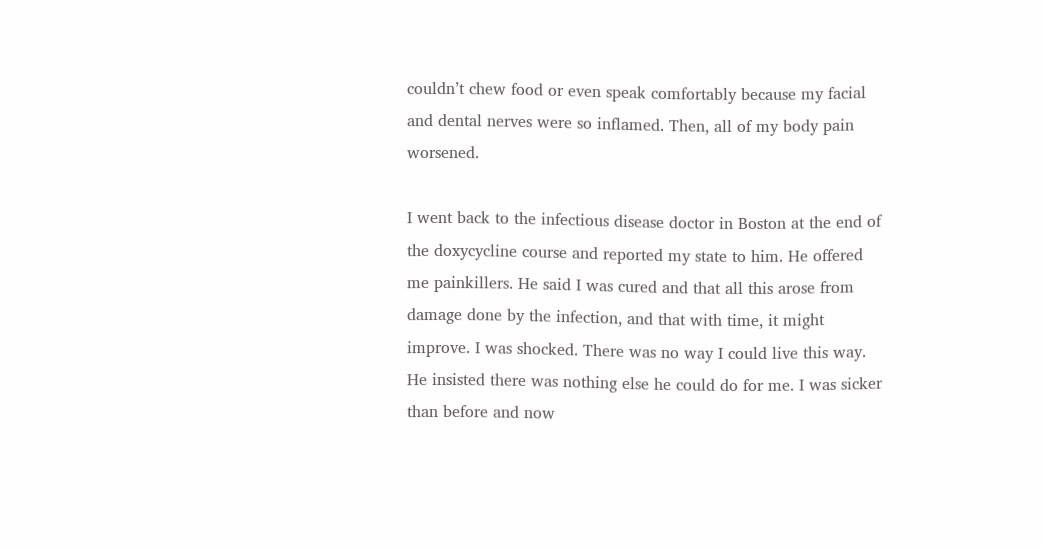couldn’t chew food or even speak comfortably because my facial and dental nerves were so inflamed. Then, all of my body pain worsened.

I went back to the infectious disease doctor in Boston at the end of the doxycycline course and reported my state to him. He offered me painkillers. He said I was cured and that all this arose from damage done by the infection, and that with time, it might improve. I was shocked. There was no way I could live this way. He insisted there was nothing else he could do for me. I was sicker than before and now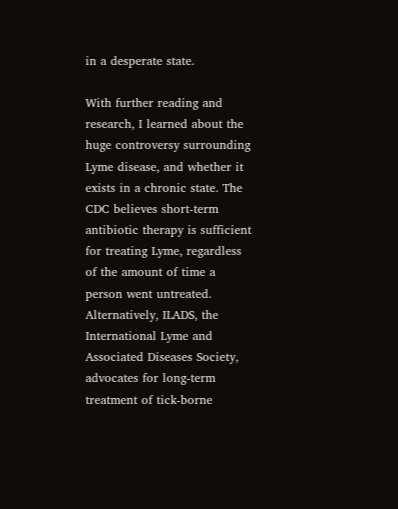in a desperate state.

With further reading and research, I learned about the huge controversy surrounding Lyme disease, and whether it exists in a chronic state. The CDC believes short-term antibiotic therapy is sufficient for treating Lyme, regardless of the amount of time a person went untreated. Alternatively, ILADS, the International Lyme and Associated Diseases Society, advocates for long-term treatment of tick-borne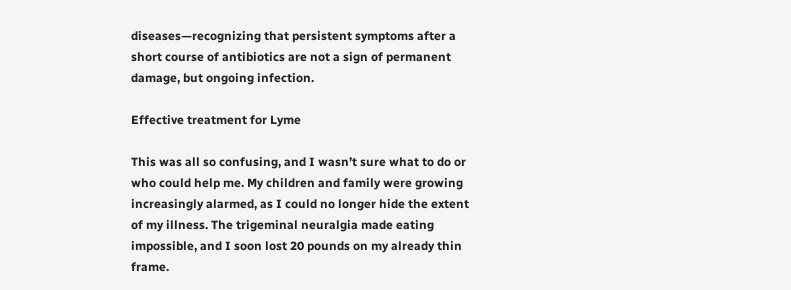diseases—recognizing that persistent symptoms after a short course of antibiotics are not a sign of permanent damage, but ongoing infection.

Effective treatment for Lyme

This was all so confusing, and I wasn’t sure what to do or who could help me. My children and family were growing increasingly alarmed, as I could no longer hide the extent of my illness. The trigeminal neuralgia made eating impossible, and I soon lost 20 pounds on my already thin frame.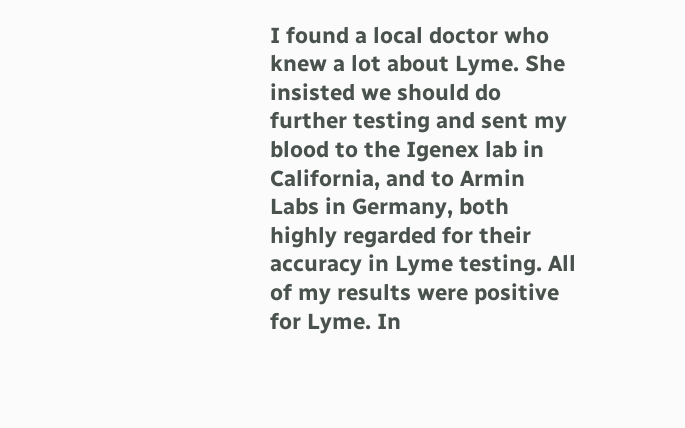I found a local doctor who knew a lot about Lyme. She insisted we should do further testing and sent my blood to the Igenex lab in California, and to Armin Labs in Germany, both highly regarded for their accuracy in Lyme testing. All of my results were positive for Lyme. In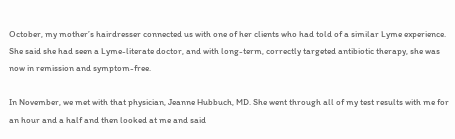October, my mother’s hairdresser connected us with one of her clients who had told of a similar Lyme experience. She said she had seen a Lyme-literate doctor, and with long-term, correctly targeted antibiotic therapy, she was now in remission and symptom-free.

In November, we met with that physician, Jeanne Hubbuch, MD. She went through all of my test results with me for an hour and a half and then looked at me and said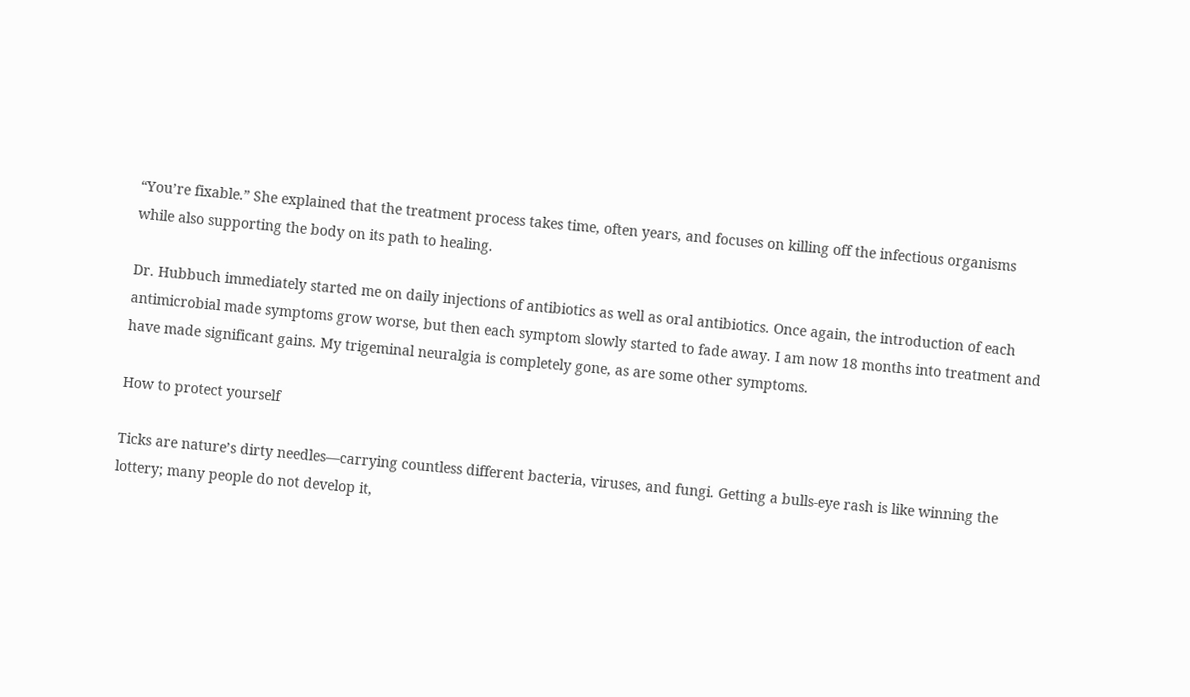“You’re fixable.” She explained that the treatment process takes time, often years, and focuses on killing off the infectious organisms while also supporting the body on its path to healing.

Dr. Hubbuch immediately started me on daily injections of antibiotics as well as oral antibiotics. Once again, the introduction of each antimicrobial made symptoms grow worse, but then each symptom slowly started to fade away. I am now 18 months into treatment and have made significant gains. My trigeminal neuralgia is completely gone, as are some other symptoms.

How to protect yourself

Ticks are nature’s dirty needles—carrying countless different bacteria, viruses, and fungi. Getting a bulls-eye rash is like winning the lottery; many people do not develop it,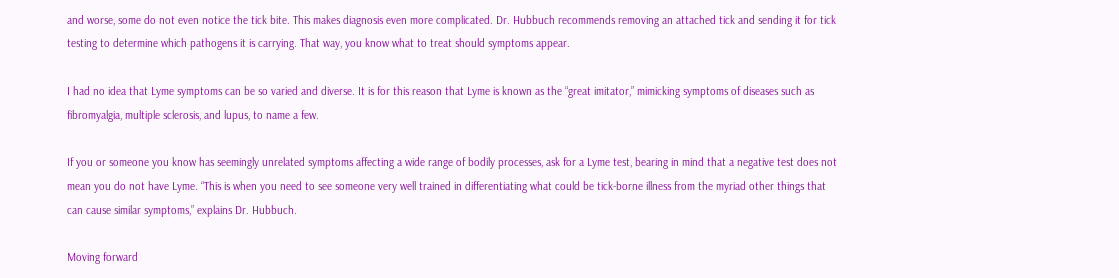and worse, some do not even notice the tick bite. This makes diagnosis even more complicated. Dr. Hubbuch recommends removing an attached tick and sending it for tick testing to determine which pathogens it is carrying. That way, you know what to treat should symptoms appear.

I had no idea that Lyme symptoms can be so varied and diverse. It is for this reason that Lyme is known as the “great imitator,” mimicking symptoms of diseases such as fibromyalgia, multiple sclerosis, and lupus, to name a few.

If you or someone you know has seemingly unrelated symptoms affecting a wide range of bodily processes, ask for a Lyme test, bearing in mind that a negative test does not mean you do not have Lyme. “This is when you need to see someone very well trained in differentiating what could be tick-borne illness from the myriad other things that can cause similar symptoms,” explains Dr. Hubbuch.

Moving forward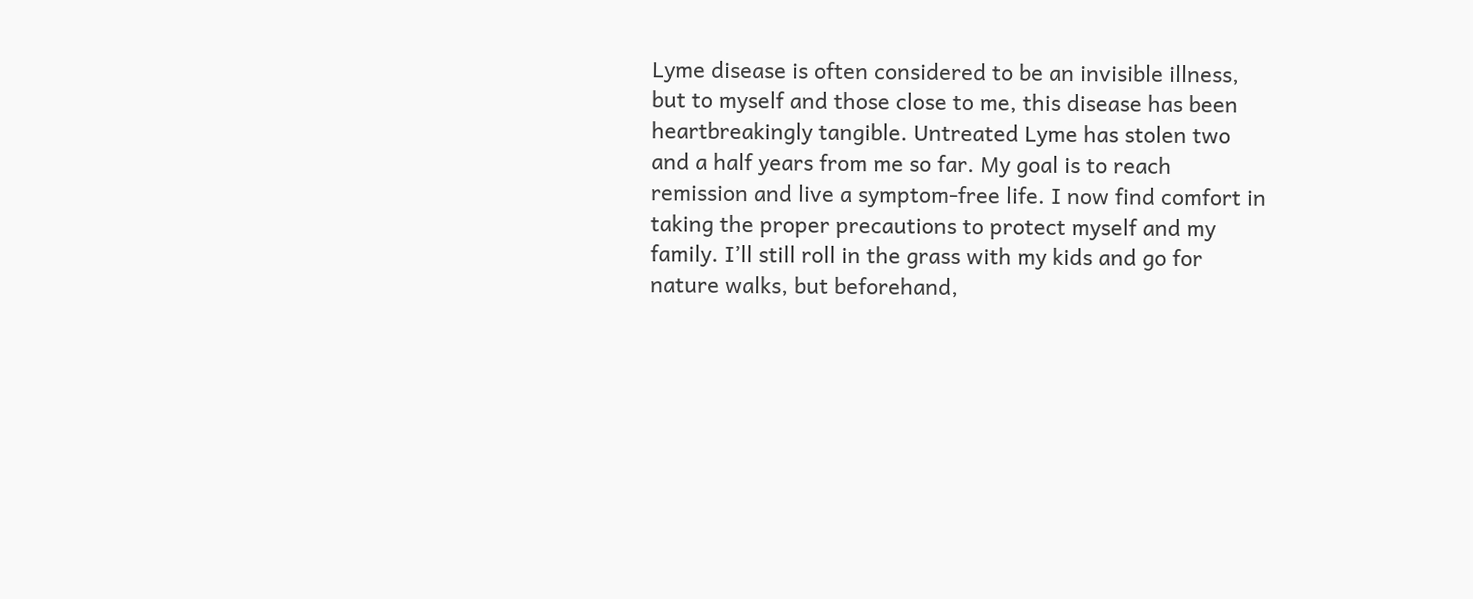Lyme disease is often considered to be an invisible illness, but to myself and those close to me, this disease has been heartbreakingly tangible. Untreated Lyme has stolen two and a half years from me so far. My goal is to reach remission and live a symptom-free life. I now find comfort in taking the proper precautions to protect myself and my family. I’ll still roll in the grass with my kids and go for nature walks, but beforehand,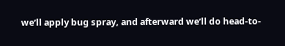we’ll apply bug spray, and afterward we’ll do head-to-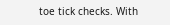toe tick checks. With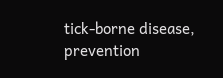tick-borne disease, prevention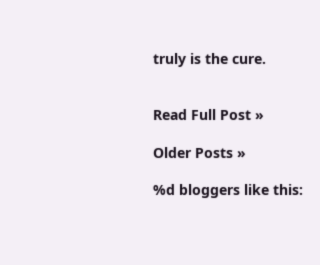truly is the cure.


Read Full Post »

Older Posts »

%d bloggers like this: